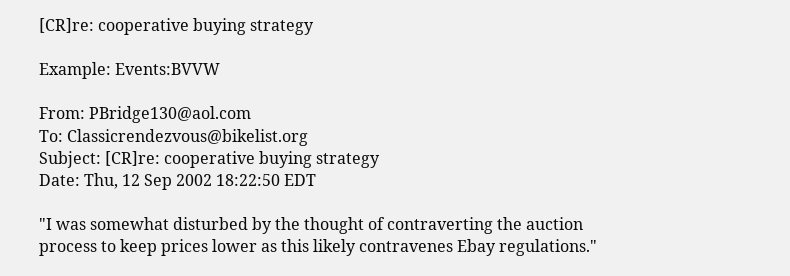[CR]re: cooperative buying strategy

Example: Events:BVVW

From: PBridge130@aol.com
To: Classicrendezvous@bikelist.org
Subject: [CR]re: cooperative buying strategy
Date: Thu, 12 Sep 2002 18:22:50 EDT

"I was somewhat disturbed by the thought of contraverting the auction process to keep prices lower as this likely contravenes Ebay regulations."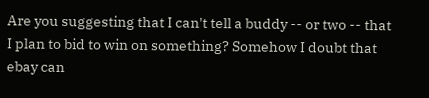Are you suggesting that I can't tell a buddy -- or two -- that I plan to bid to win on something? Somehow I doubt that ebay can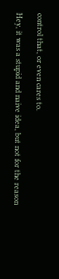control that, or even cares to.

Hey, it was a stupid and naive idea, but not for the reason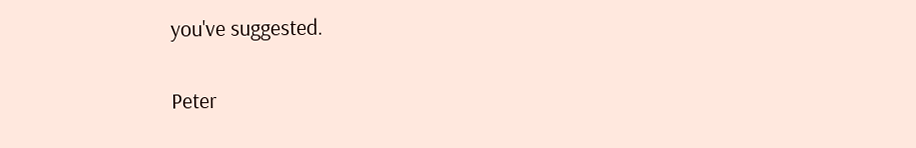you've suggested.


Peter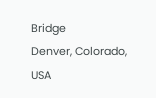Bridge
Denver, Colorado, USA